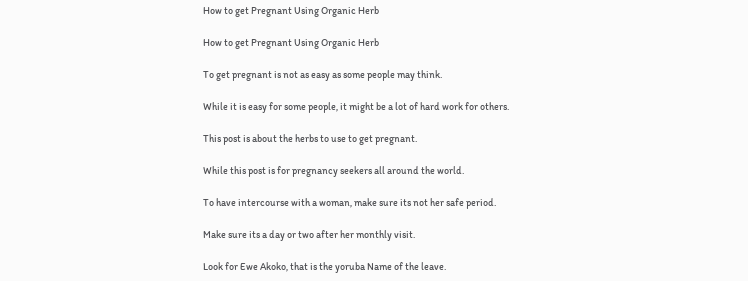How to get Pregnant Using Organic Herb

How to get Pregnant Using Organic Herb

To get pregnant is not as easy as some people may think.

While it is easy for some people, it might be a lot of hard work for others.

This post is about the herbs to use to get pregnant.

While this post is for pregnancy seekers all around the world.

To have intercourse with a woman, make sure its not her safe period.

Make sure its a day or two after her monthly visit.

Look for Ewe Akoko, that is the yoruba Name of the leave.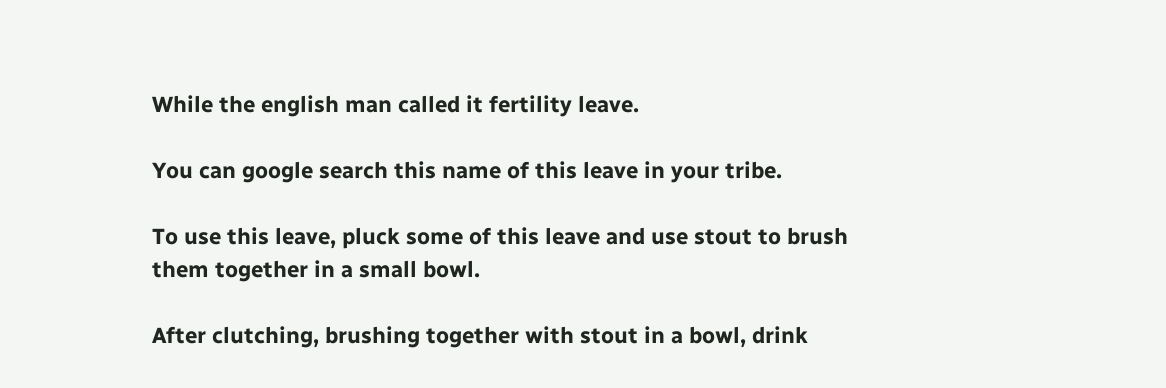While the english man called it fertility leave.

You can google search this name of this leave in your tribe.

To use this leave, pluck some of this leave and use stout to brush them together in a small bowl.

After clutching, brushing together with stout in a bowl, drink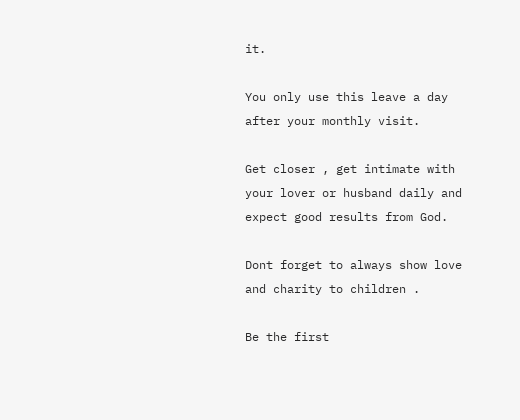it.

You only use this leave a day after your monthly visit.

Get closer , get intimate with your lover or husband daily and expect good results from God.

Dont forget to always show love and charity to children .

Be the first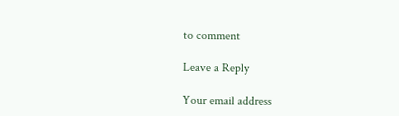to comment

Leave a Reply

Your email address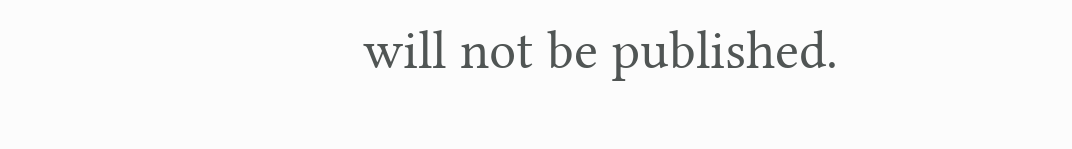will not be published.